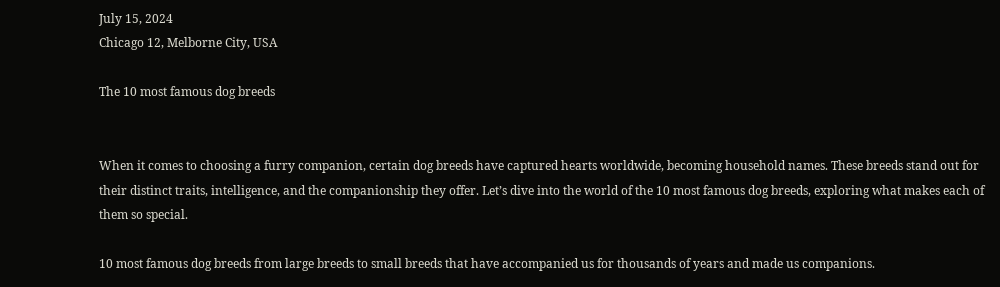July 15, 2024
Chicago 12, Melborne City, USA

The 10 most famous dog breeds


When it comes to choosing a furry companion, certain dog breeds have captured hearts worldwide, becoming household names. These breeds stand out for their distinct traits, intelligence, and the companionship they offer. Let’s dive into the world of the 10 most famous dog breeds, exploring what makes each of them so special.

10 most famous dog breeds from large breeds to small breeds that have accompanied us for thousands of years and made us companions.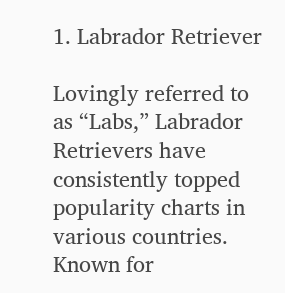1. Labrador Retriever

Lovingly referred to as “Labs,” Labrador Retrievers have consistently topped popularity charts in various countries. Known for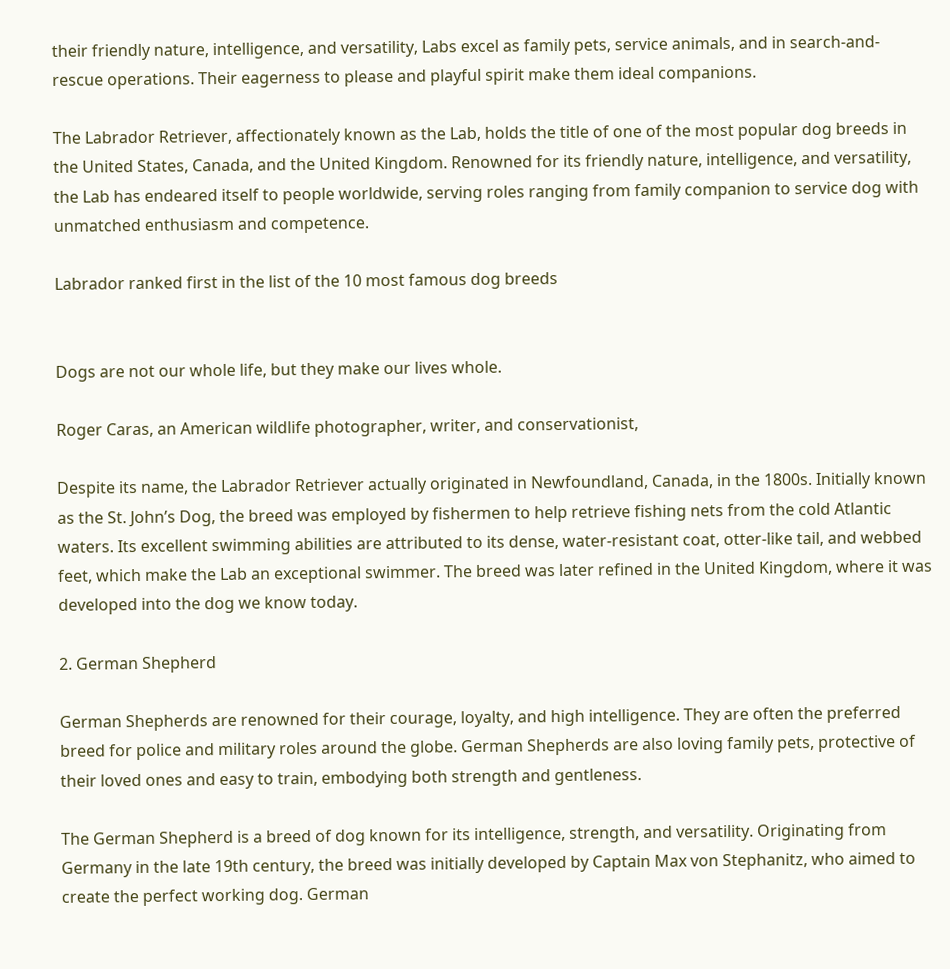their friendly nature, intelligence, and versatility, Labs excel as family pets, service animals, and in search-and-rescue operations. Their eagerness to please and playful spirit make them ideal companions.

The Labrador Retriever, affectionately known as the Lab, holds the title of one of the most popular dog breeds in the United States, Canada, and the United Kingdom. Renowned for its friendly nature, intelligence, and versatility, the Lab has endeared itself to people worldwide, serving roles ranging from family companion to service dog with unmatched enthusiasm and competence.

Labrador ranked first in the list of the 10 most famous dog breeds


Dogs are not our whole life, but they make our lives whole.

Roger Caras, an American wildlife photographer, writer, and conservationist,

Despite its name, the Labrador Retriever actually originated in Newfoundland, Canada, in the 1800s. Initially known as the St. John’s Dog, the breed was employed by fishermen to help retrieve fishing nets from the cold Atlantic waters. Its excellent swimming abilities are attributed to its dense, water-resistant coat, otter-like tail, and webbed feet, which make the Lab an exceptional swimmer. The breed was later refined in the United Kingdom, where it was developed into the dog we know today.

2. German Shepherd

German Shepherds are renowned for their courage, loyalty, and high intelligence. They are often the preferred breed for police and military roles around the globe. German Shepherds are also loving family pets, protective of their loved ones and easy to train, embodying both strength and gentleness.

The German Shepherd is a breed of dog known for its intelligence, strength, and versatility. Originating from Germany in the late 19th century, the breed was initially developed by Captain Max von Stephanitz, who aimed to create the perfect working dog. German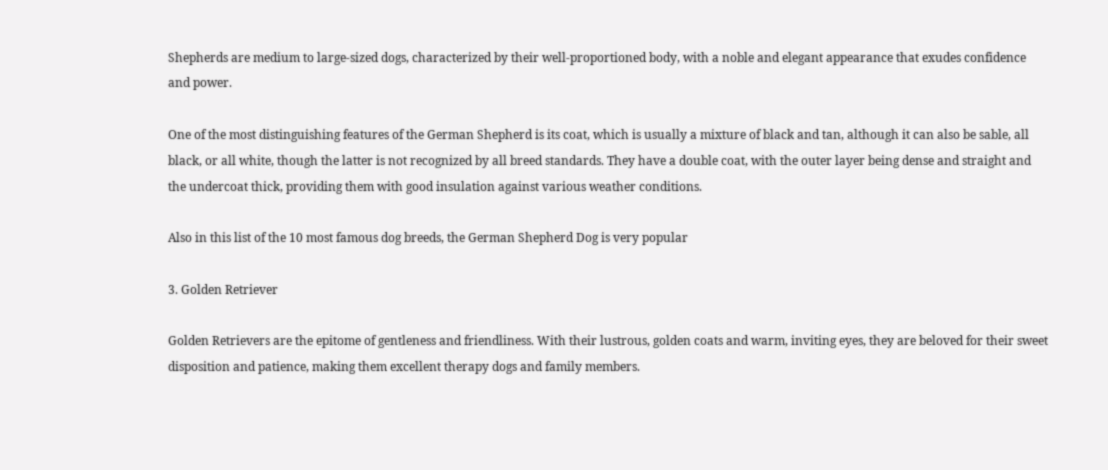Shepherds are medium to large-sized dogs, characterized by their well-proportioned body, with a noble and elegant appearance that exudes confidence and power.

One of the most distinguishing features of the German Shepherd is its coat, which is usually a mixture of black and tan, although it can also be sable, all black, or all white, though the latter is not recognized by all breed standards. They have a double coat, with the outer layer being dense and straight and the undercoat thick, providing them with good insulation against various weather conditions.

Also in this list of the 10 most famous dog breeds, the German Shepherd Dog is very popular

3. Golden Retriever

Golden Retrievers are the epitome of gentleness and friendliness. With their lustrous, golden coats and warm, inviting eyes, they are beloved for their sweet disposition and patience, making them excellent therapy dogs and family members.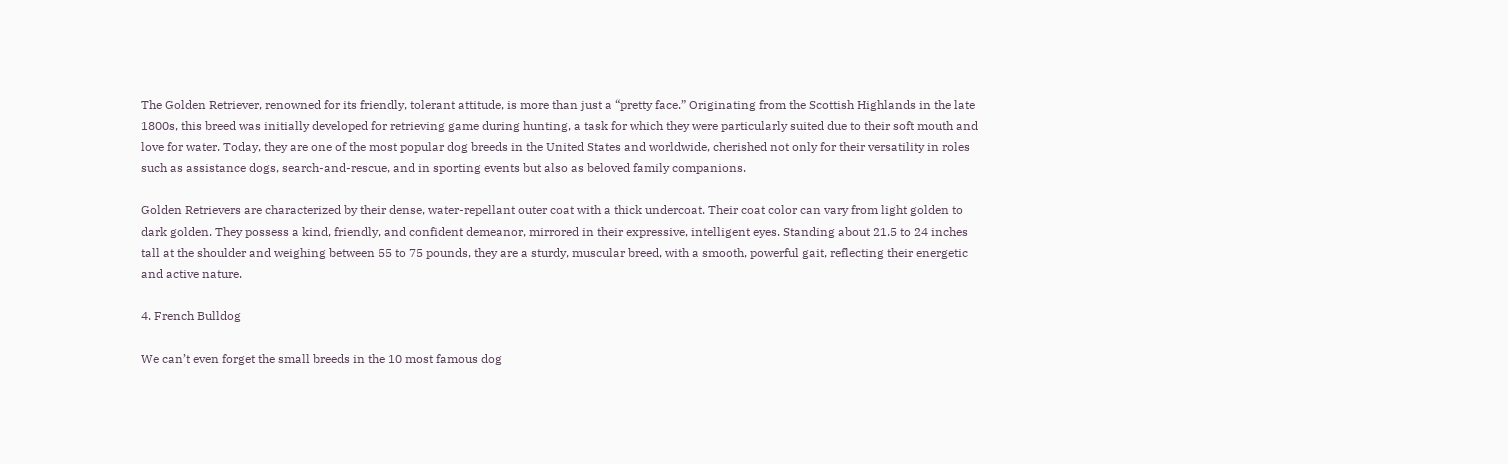The Golden Retriever, renowned for its friendly, tolerant attitude, is more than just a “pretty face.” Originating from the Scottish Highlands in the late 1800s, this breed was initially developed for retrieving game during hunting, a task for which they were particularly suited due to their soft mouth and love for water. Today, they are one of the most popular dog breeds in the United States and worldwide, cherished not only for their versatility in roles such as assistance dogs, search-and-rescue, and in sporting events but also as beloved family companions.

Golden Retrievers are characterized by their dense, water-repellant outer coat with a thick undercoat. Their coat color can vary from light golden to dark golden. They possess a kind, friendly, and confident demeanor, mirrored in their expressive, intelligent eyes. Standing about 21.5 to 24 inches tall at the shoulder and weighing between 55 to 75 pounds, they are a sturdy, muscular breed, with a smooth, powerful gait, reflecting their energetic and active nature.

4. French Bulldog

We can’t even forget the small breeds in the 10 most famous dog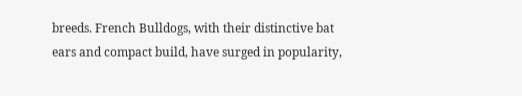breeds. French Bulldogs, with their distinctive bat ears and compact build, have surged in popularity,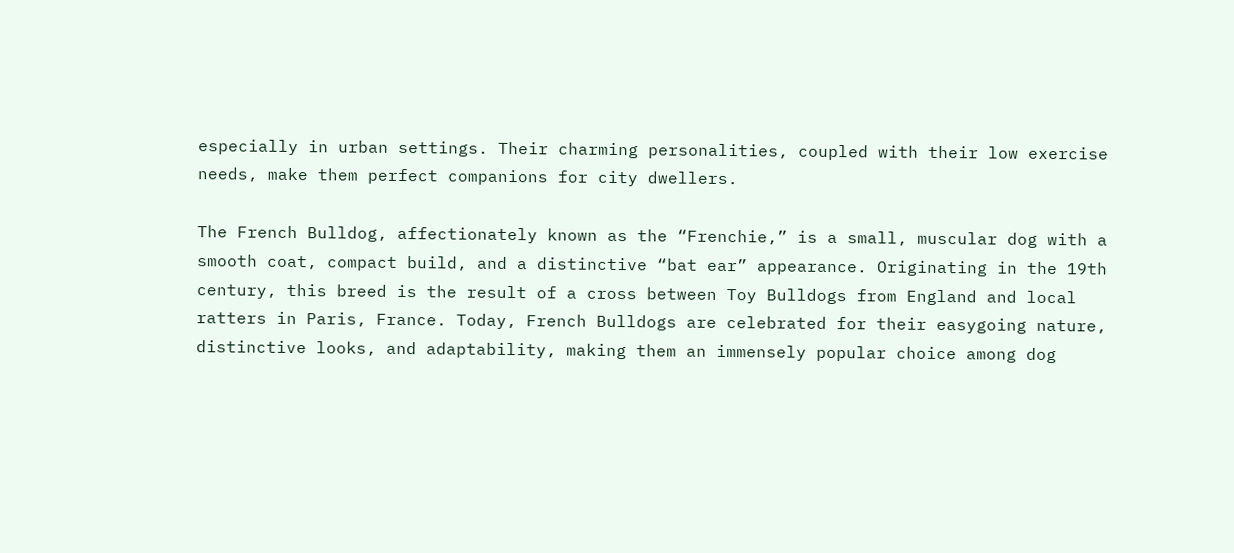especially in urban settings. Their charming personalities, coupled with their low exercise needs, make them perfect companions for city dwellers.

The French Bulldog, affectionately known as the “Frenchie,” is a small, muscular dog with a smooth coat, compact build, and a distinctive “bat ear” appearance. Originating in the 19th century, this breed is the result of a cross between Toy Bulldogs from England and local ratters in Paris, France. Today, French Bulldogs are celebrated for their easygoing nature, distinctive looks, and adaptability, making them an immensely popular choice among dog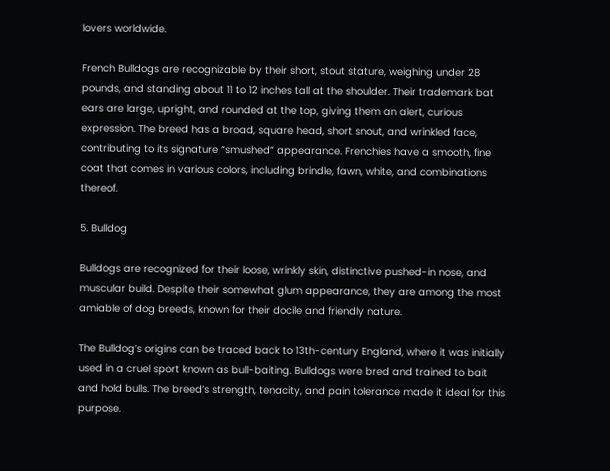lovers worldwide.

French Bulldogs are recognizable by their short, stout stature, weighing under 28 pounds, and standing about 11 to 12 inches tall at the shoulder. Their trademark bat ears are large, upright, and rounded at the top, giving them an alert, curious expression. The breed has a broad, square head, short snout, and wrinkled face, contributing to its signature “smushed” appearance. Frenchies have a smooth, fine coat that comes in various colors, including brindle, fawn, white, and combinations thereof.

5. Bulldog

Bulldogs are recognized for their loose, wrinkly skin, distinctive pushed-in nose, and muscular build. Despite their somewhat glum appearance, they are among the most amiable of dog breeds, known for their docile and friendly nature.

The Bulldog’s origins can be traced back to 13th-century England, where it was initially used in a cruel sport known as bull-baiting. Bulldogs were bred and trained to bait and hold bulls. The breed’s strength, tenacity, and pain tolerance made it ideal for this purpose.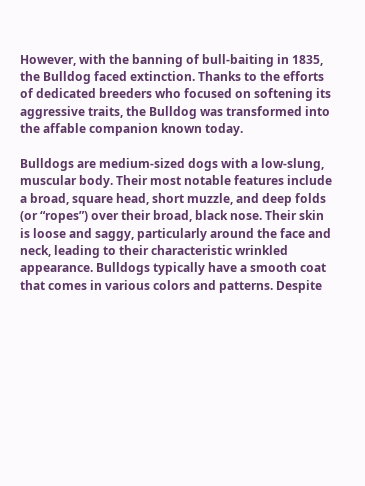However, with the banning of bull-baiting in 1835, the Bulldog faced extinction. Thanks to the efforts of dedicated breeders who focused on softening its aggressive traits, the Bulldog was transformed into the affable companion known today.

Bulldogs are medium-sized dogs with a low-slung, muscular body. Their most notable features include a broad, square head, short muzzle, and deep folds (or “ropes”) over their broad, black nose. Their skin is loose and saggy, particularly around the face and neck, leading to their characteristic wrinkled appearance. Bulldogs typically have a smooth coat that comes in various colors and patterns. Despite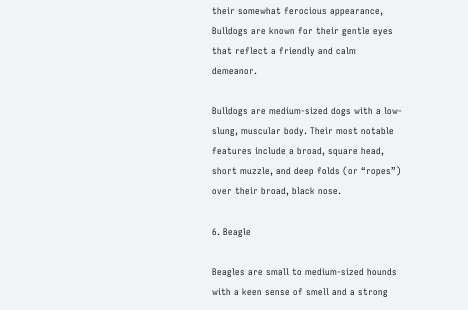their somewhat ferocious appearance, Bulldogs are known for their gentle eyes that reflect a friendly and calm demeanor.

Bulldogs are medium-sized dogs with a low-slung, muscular body. Their most notable features include a broad, square head, short muzzle, and deep folds (or “ropes”) over their broad, black nose.

6. Beagle

Beagles are small to medium-sized hounds with a keen sense of smell and a strong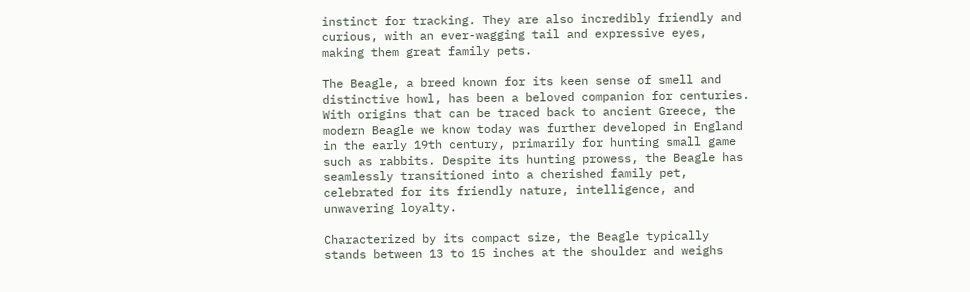instinct for tracking. They are also incredibly friendly and curious, with an ever-wagging tail and expressive eyes, making them great family pets.

The Beagle, a breed known for its keen sense of smell and distinctive howl, has been a beloved companion for centuries. With origins that can be traced back to ancient Greece, the modern Beagle we know today was further developed in England in the early 19th century, primarily for hunting small game such as rabbits. Despite its hunting prowess, the Beagle has seamlessly transitioned into a cherished family pet, celebrated for its friendly nature, intelligence, and unwavering loyalty.

Characterized by its compact size, the Beagle typically stands between 13 to 15 inches at the shoulder and weighs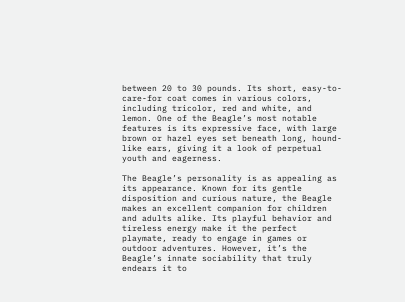between 20 to 30 pounds. Its short, easy-to-care-for coat comes in various colors, including tricolor, red and white, and lemon. One of the Beagle’s most notable features is its expressive face, with large brown or hazel eyes set beneath long, hound-like ears, giving it a look of perpetual youth and eagerness.

The Beagle’s personality is as appealing as its appearance. Known for its gentle disposition and curious nature, the Beagle makes an excellent companion for children and adults alike. Its playful behavior and tireless energy make it the perfect playmate, ready to engage in games or outdoor adventures. However, it’s the Beagle’s innate sociability that truly endears it to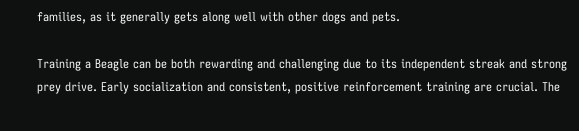families, as it generally gets along well with other dogs and pets.

Training a Beagle can be both rewarding and challenging due to its independent streak and strong prey drive. Early socialization and consistent, positive reinforcement training are crucial. The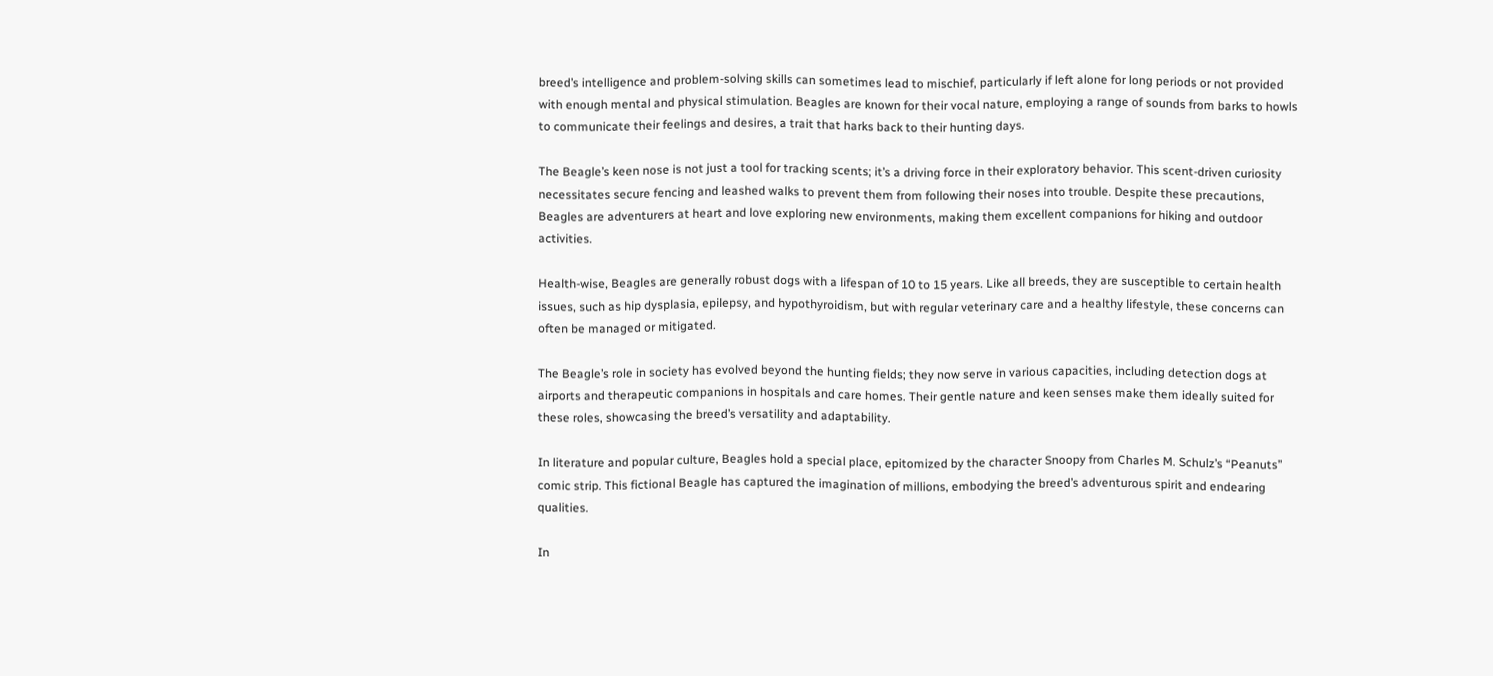breed’s intelligence and problem-solving skills can sometimes lead to mischief, particularly if left alone for long periods or not provided with enough mental and physical stimulation. Beagles are known for their vocal nature, employing a range of sounds from barks to howls to communicate their feelings and desires, a trait that harks back to their hunting days.

The Beagle’s keen nose is not just a tool for tracking scents; it’s a driving force in their exploratory behavior. This scent-driven curiosity necessitates secure fencing and leashed walks to prevent them from following their noses into trouble. Despite these precautions, Beagles are adventurers at heart and love exploring new environments, making them excellent companions for hiking and outdoor activities.

Health-wise, Beagles are generally robust dogs with a lifespan of 10 to 15 years. Like all breeds, they are susceptible to certain health issues, such as hip dysplasia, epilepsy, and hypothyroidism, but with regular veterinary care and a healthy lifestyle, these concerns can often be managed or mitigated.

The Beagle’s role in society has evolved beyond the hunting fields; they now serve in various capacities, including detection dogs at airports and therapeutic companions in hospitals and care homes. Their gentle nature and keen senses make them ideally suited for these roles, showcasing the breed’s versatility and adaptability.

In literature and popular culture, Beagles hold a special place, epitomized by the character Snoopy from Charles M. Schulz’s “Peanuts” comic strip. This fictional Beagle has captured the imagination of millions, embodying the breed’s adventurous spirit and endearing qualities.

In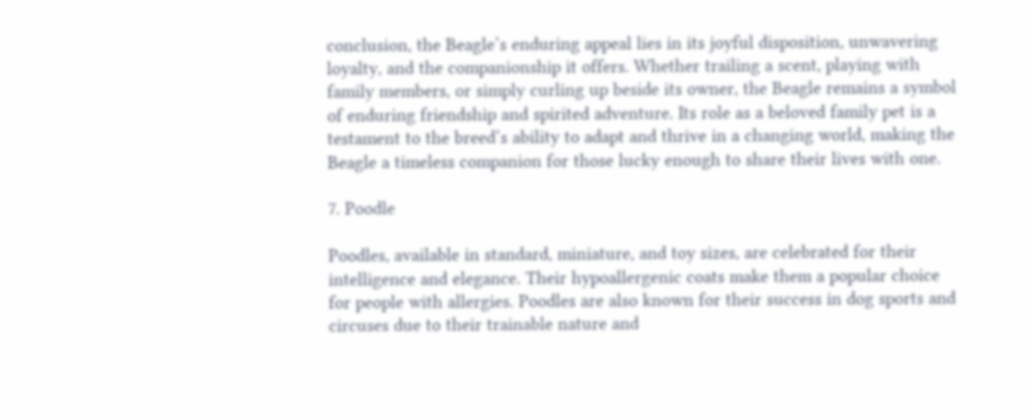conclusion, the Beagle’s enduring appeal lies in its joyful disposition, unwavering loyalty, and the companionship it offers. Whether trailing a scent, playing with family members, or simply curling up beside its owner, the Beagle remains a symbol of enduring friendship and spirited adventure. Its role as a beloved family pet is a testament to the breed’s ability to adapt and thrive in a changing world, making the Beagle a timeless companion for those lucky enough to share their lives with one.

7. Poodle

Poodles, available in standard, miniature, and toy sizes, are celebrated for their intelligence and elegance. Their hypoallergenic coats make them a popular choice for people with allergies. Poodles are also known for their success in dog sports and circuses due to their trainable nature and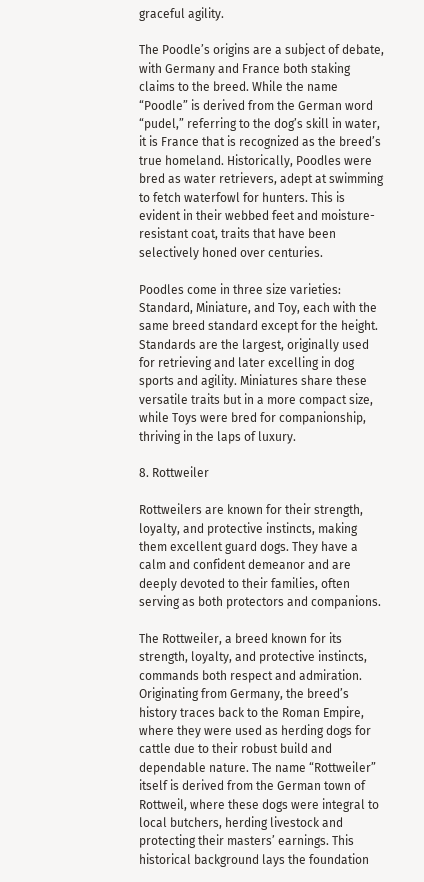graceful agility.

The Poodle’s origins are a subject of debate, with Germany and France both staking claims to the breed. While the name “Poodle” is derived from the German word “pudel,” referring to the dog’s skill in water, it is France that is recognized as the breed’s true homeland. Historically, Poodles were bred as water retrievers, adept at swimming to fetch waterfowl for hunters. This is evident in their webbed feet and moisture-resistant coat, traits that have been selectively honed over centuries.

Poodles come in three size varieties: Standard, Miniature, and Toy, each with the same breed standard except for the height. Standards are the largest, originally used for retrieving and later excelling in dog sports and agility. Miniatures share these versatile traits but in a more compact size, while Toys were bred for companionship, thriving in the laps of luxury.

8. Rottweiler

Rottweilers are known for their strength, loyalty, and protective instincts, making them excellent guard dogs. They have a calm and confident demeanor and are deeply devoted to their families, often serving as both protectors and companions.

The Rottweiler, a breed known for its strength, loyalty, and protective instincts, commands both respect and admiration. Originating from Germany, the breed’s history traces back to the Roman Empire, where they were used as herding dogs for cattle due to their robust build and dependable nature. The name “Rottweiler” itself is derived from the German town of Rottweil, where these dogs were integral to local butchers, herding livestock and protecting their masters’ earnings. This historical background lays the foundation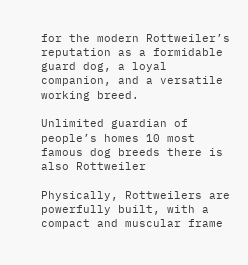for the modern Rottweiler’s reputation as a formidable guard dog, a loyal companion, and a versatile working breed.

Unlimited guardian of people’s homes 10 most famous dog breeds there is also Rottweiler

Physically, Rottweilers are powerfully built, with a compact and muscular frame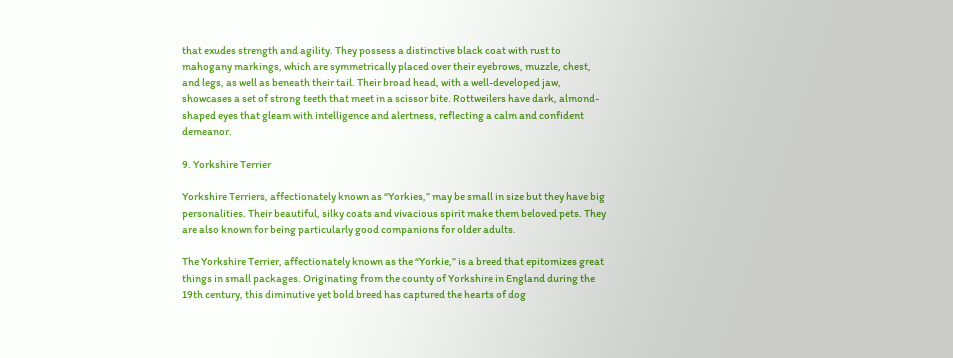that exudes strength and agility. They possess a distinctive black coat with rust to mahogany markings, which are symmetrically placed over their eyebrows, muzzle, chest, and legs, as well as beneath their tail. Their broad head, with a well-developed jaw, showcases a set of strong teeth that meet in a scissor bite. Rottweilers have dark, almond-shaped eyes that gleam with intelligence and alertness, reflecting a calm and confident demeanor.

9. Yorkshire Terrier

Yorkshire Terriers, affectionately known as “Yorkies,” may be small in size but they have big personalities. Their beautiful, silky coats and vivacious spirit make them beloved pets. They are also known for being particularly good companions for older adults.

The Yorkshire Terrier, affectionately known as the “Yorkie,” is a breed that epitomizes great things in small packages. Originating from the county of Yorkshire in England during the 19th century, this diminutive yet bold breed has captured the hearts of dog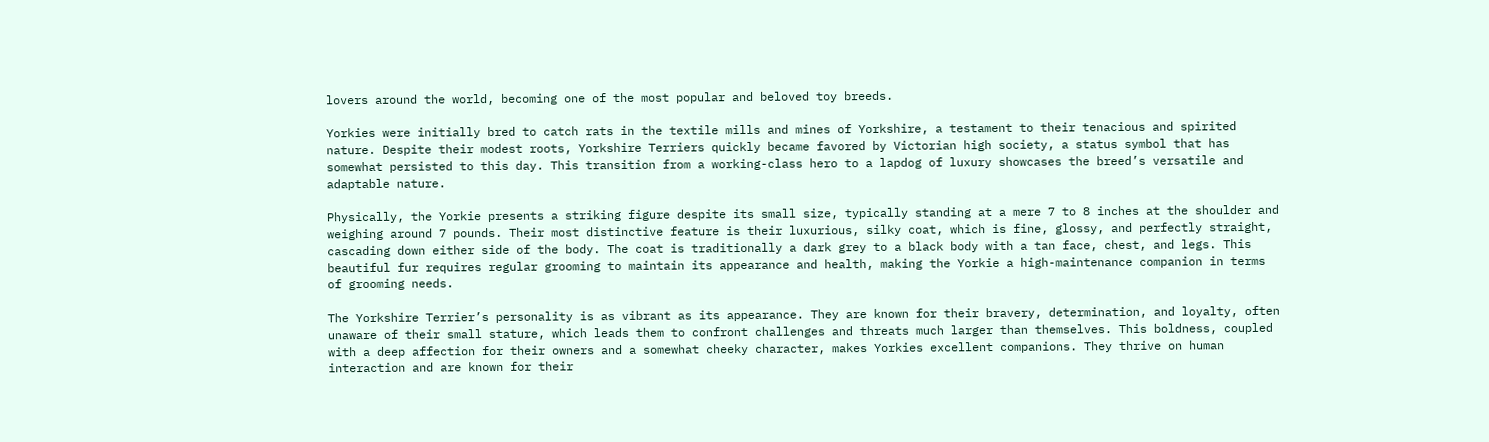lovers around the world, becoming one of the most popular and beloved toy breeds.

Yorkies were initially bred to catch rats in the textile mills and mines of Yorkshire, a testament to their tenacious and spirited nature. Despite their modest roots, Yorkshire Terriers quickly became favored by Victorian high society, a status symbol that has somewhat persisted to this day. This transition from a working-class hero to a lapdog of luxury showcases the breed’s versatile and adaptable nature.

Physically, the Yorkie presents a striking figure despite its small size, typically standing at a mere 7 to 8 inches at the shoulder and weighing around 7 pounds. Their most distinctive feature is their luxurious, silky coat, which is fine, glossy, and perfectly straight, cascading down either side of the body. The coat is traditionally a dark grey to a black body with a tan face, chest, and legs. This beautiful fur requires regular grooming to maintain its appearance and health, making the Yorkie a high-maintenance companion in terms of grooming needs.

The Yorkshire Terrier’s personality is as vibrant as its appearance. They are known for their bravery, determination, and loyalty, often unaware of their small stature, which leads them to confront challenges and threats much larger than themselves. This boldness, coupled with a deep affection for their owners and a somewhat cheeky character, makes Yorkies excellent companions. They thrive on human interaction and are known for their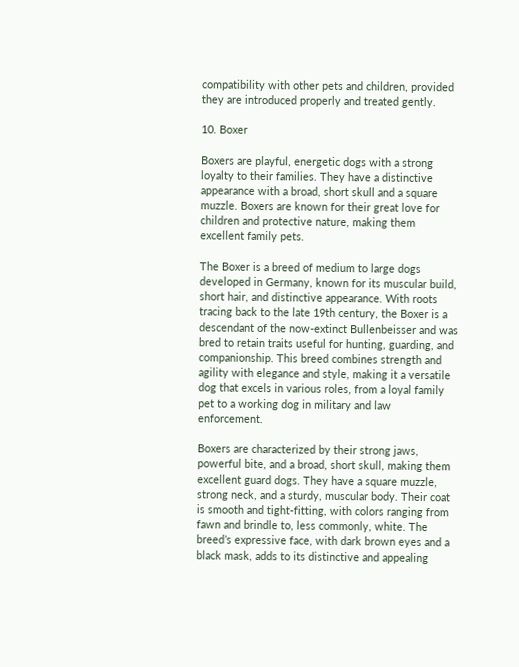compatibility with other pets and children, provided they are introduced properly and treated gently.

10. Boxer

Boxers are playful, energetic dogs with a strong loyalty to their families. They have a distinctive appearance with a broad, short skull and a square muzzle. Boxers are known for their great love for children and protective nature, making them excellent family pets.

The Boxer is a breed of medium to large dogs developed in Germany, known for its muscular build, short hair, and distinctive appearance. With roots tracing back to the late 19th century, the Boxer is a descendant of the now-extinct Bullenbeisser and was bred to retain traits useful for hunting, guarding, and companionship. This breed combines strength and agility with elegance and style, making it a versatile dog that excels in various roles, from a loyal family pet to a working dog in military and law enforcement.

Boxers are characterized by their strong jaws, powerful bite, and a broad, short skull, making them excellent guard dogs. They have a square muzzle, strong neck, and a sturdy, muscular body. Their coat is smooth and tight-fitting, with colors ranging from fawn and brindle to, less commonly, white. The breed’s expressive face, with dark brown eyes and a black mask, adds to its distinctive and appealing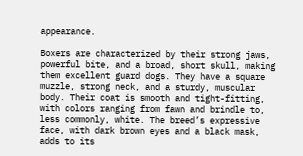appearance.

Boxers are characterized by their strong jaws, powerful bite, and a broad, short skull, making them excellent guard dogs. They have a square muzzle, strong neck, and a sturdy, muscular body. Their coat is smooth and tight-fitting, with colors ranging from fawn and brindle to, less commonly, white. The breed’s expressive face, with dark brown eyes and a black mask, adds to its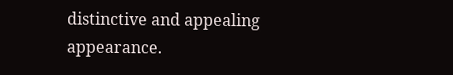distinctive and appealing appearance.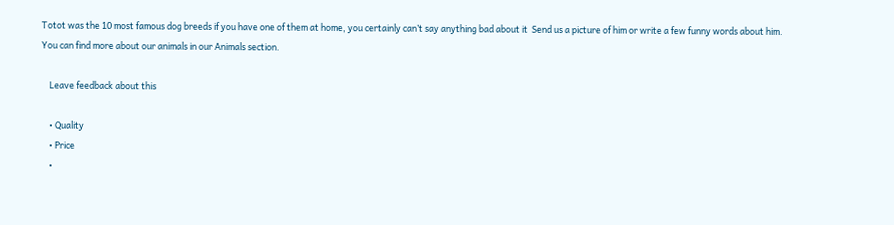Totot was the 10 most famous dog breeds if you have one of them at home, you certainly can’t say anything bad about it  Send us a picture of him or write a few funny words about him. You can find more about our animals in our Animals section.

    Leave feedback about this

    • Quality
    • Price
    •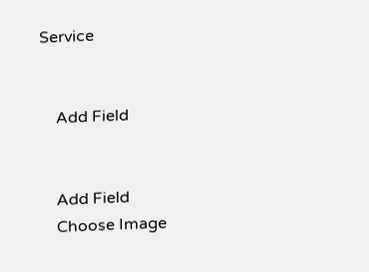Service


    Add Field


    Add Field
    Choose Image